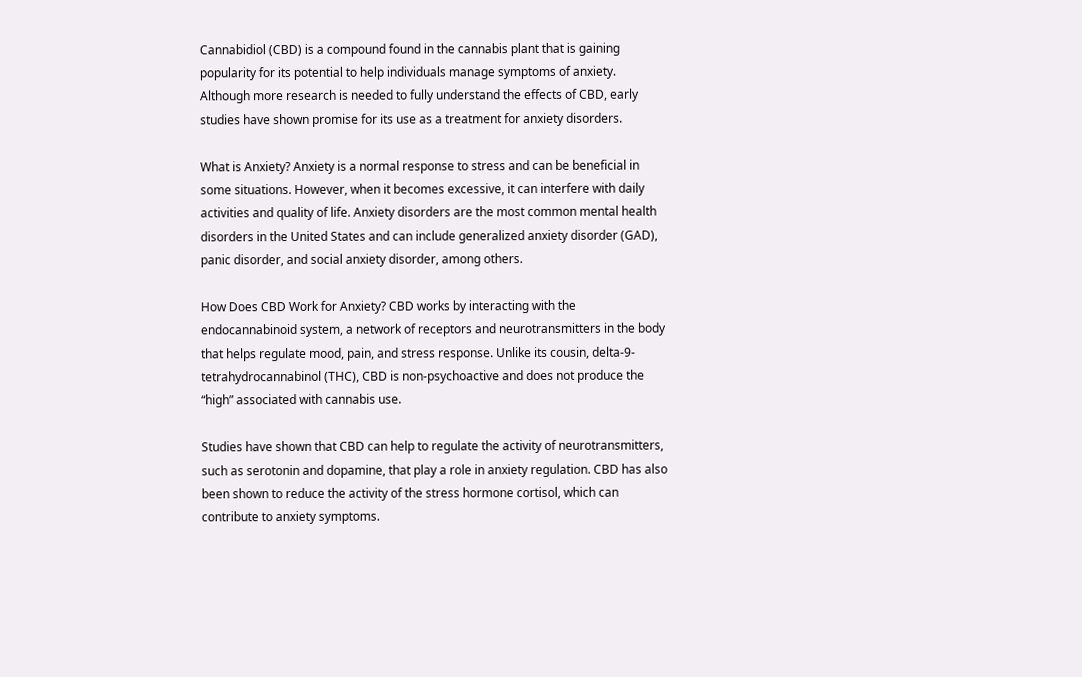Cannabidiol (CBD) is a compound found in the cannabis plant that is gaining popularity for its potential to help individuals manage symptoms of anxiety. Although more research is needed to fully understand the effects of CBD, early studies have shown promise for its use as a treatment for anxiety disorders.

What is Anxiety? Anxiety is a normal response to stress and can be beneficial in some situations. However, when it becomes excessive, it can interfere with daily activities and quality of life. Anxiety disorders are the most common mental health disorders in the United States and can include generalized anxiety disorder (GAD), panic disorder, and social anxiety disorder, among others.

How Does CBD Work for Anxiety? CBD works by interacting with the endocannabinoid system, a network of receptors and neurotransmitters in the body that helps regulate mood, pain, and stress response. Unlike its cousin, delta-9-tetrahydrocannabinol (THC), CBD is non-psychoactive and does not produce the “high” associated with cannabis use.

Studies have shown that CBD can help to regulate the activity of neurotransmitters, such as serotonin and dopamine, that play a role in anxiety regulation. CBD has also been shown to reduce the activity of the stress hormone cortisol, which can contribute to anxiety symptoms.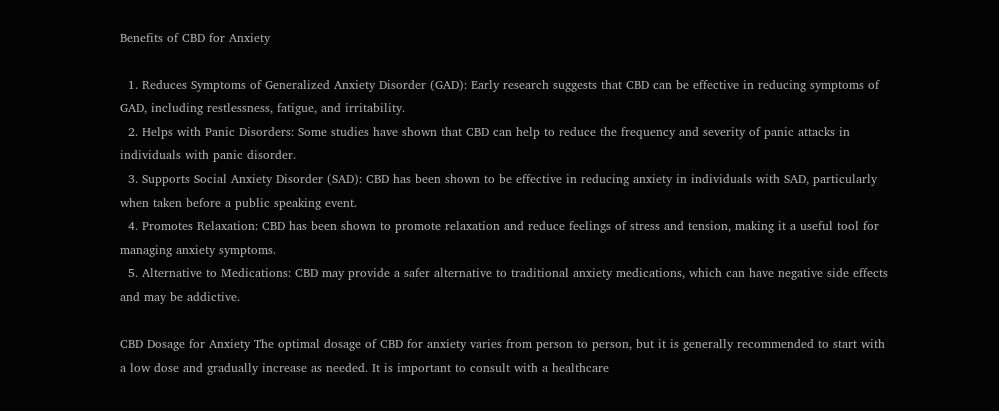Benefits of CBD for Anxiety

  1. Reduces Symptoms of Generalized Anxiety Disorder (GAD): Early research suggests that CBD can be effective in reducing symptoms of GAD, including restlessness, fatigue, and irritability.
  2. Helps with Panic Disorders: Some studies have shown that CBD can help to reduce the frequency and severity of panic attacks in individuals with panic disorder.
  3. Supports Social Anxiety Disorder (SAD): CBD has been shown to be effective in reducing anxiety in individuals with SAD, particularly when taken before a public speaking event.
  4. Promotes Relaxation: CBD has been shown to promote relaxation and reduce feelings of stress and tension, making it a useful tool for managing anxiety symptoms.
  5. Alternative to Medications: CBD may provide a safer alternative to traditional anxiety medications, which can have negative side effects and may be addictive.

CBD Dosage for Anxiety The optimal dosage of CBD for anxiety varies from person to person, but it is generally recommended to start with a low dose and gradually increase as needed. It is important to consult with a healthcare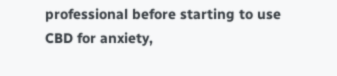professional before starting to use CBD for anxiety,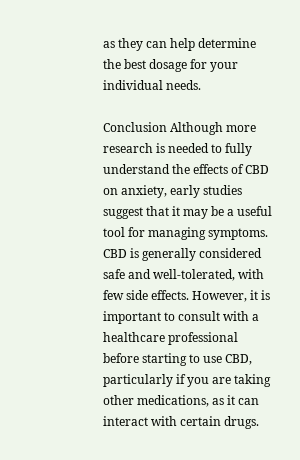as they can help determine the best dosage for your individual needs.

Conclusion Although more research is needed to fully understand the effects of CBD on anxiety, early studies suggest that it may be a useful tool for managing symptoms. CBD is generally considered safe and well-tolerated, with few side effects. However, it is important to consult with a healthcare professional before starting to use CBD, particularly if you are taking other medications, as it can interact with certain drugs.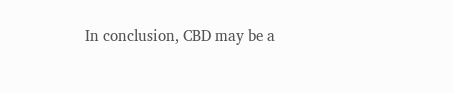In conclusion, CBD may be a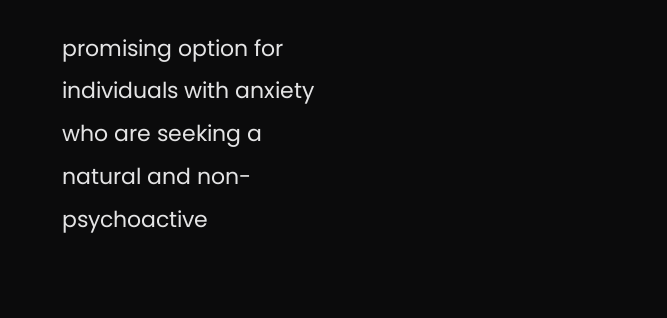promising option for individuals with anxiety who are seeking a natural and non-psychoactive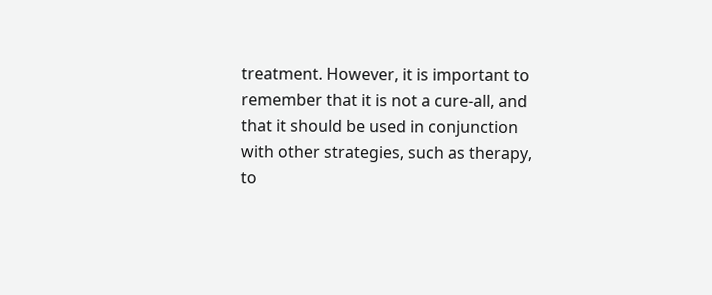treatment. However, it is important to remember that it is not a cure-all, and that it should be used in conjunction with other strategies, such as therapy, to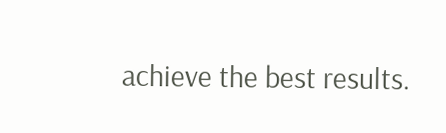achieve the best results.